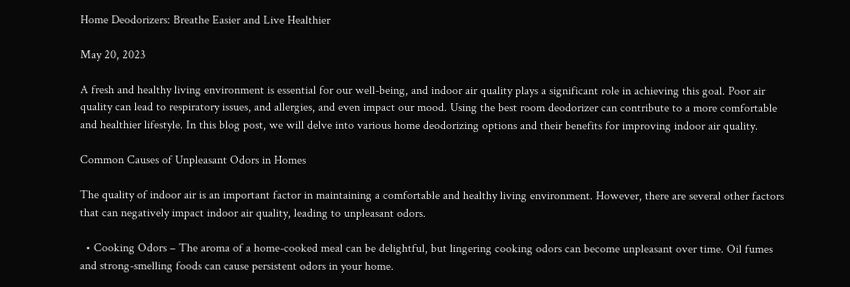Home Deodorizers: Breathe Easier and Live Healthier

May 20, 2023

A fresh and healthy living environment is essential for our well-being, and indoor air quality plays a significant role in achieving this goal. Poor air quality can lead to respiratory issues, and allergies, and even impact our mood. Using the best room deodorizer can contribute to a more comfortable and healthier lifestyle. In this blog post, we will delve into various home deodorizing options and their benefits for improving indoor air quality.

Common Causes of Unpleasant Odors in Homes

The quality of indoor air is an important factor in maintaining a comfortable and healthy living environment. However, there are several other factors that can negatively impact indoor air quality, leading to unpleasant odors.

  • Cooking Odors – The aroma of a home-cooked meal can be delightful, but lingering cooking odors can become unpleasant over time. Oil fumes and strong-smelling foods can cause persistent odors in your home.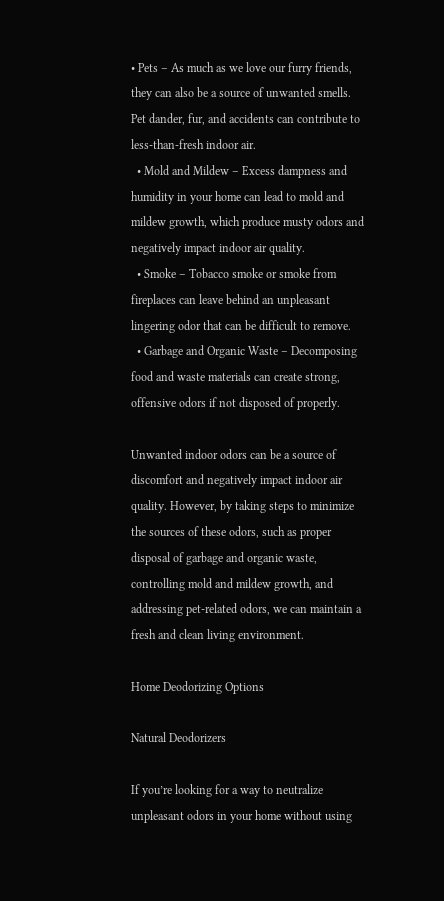• Pets – As much as we love our furry friends, they can also be a source of unwanted smells. Pet dander, fur, and accidents can contribute to less-than-fresh indoor air.
  • Mold and Mildew – Excess dampness and humidity in your home can lead to mold and mildew growth, which produce musty odors and negatively impact indoor air quality.
  • Smoke – Tobacco smoke or smoke from fireplaces can leave behind an unpleasant lingering odor that can be difficult to remove.
  • Garbage and Organic Waste – Decomposing food and waste materials can create strong, offensive odors if not disposed of properly.

Unwanted indoor odors can be a source of discomfort and negatively impact indoor air quality. However, by taking steps to minimize the sources of these odors, such as proper disposal of garbage and organic waste, controlling mold and mildew growth, and addressing pet-related odors, we can maintain a fresh and clean living environment.

Home Deodorizing Options

Natural Deodorizers

If you’re looking for a way to neutralize unpleasant odors in your home without using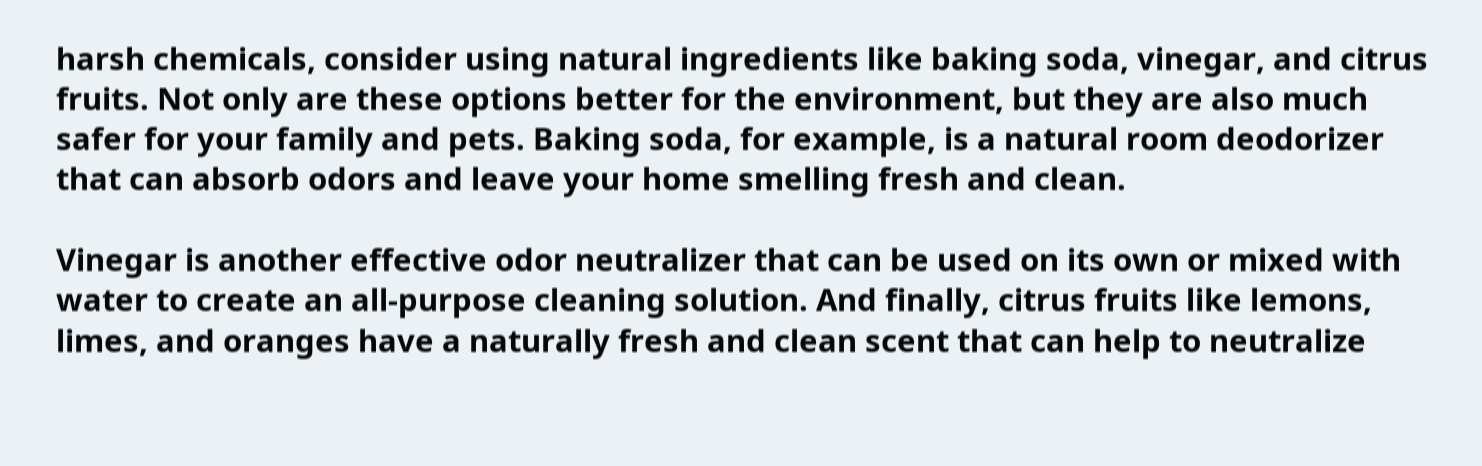harsh chemicals, consider using natural ingredients like baking soda, vinegar, and citrus fruits. Not only are these options better for the environment, but they are also much safer for your family and pets. Baking soda, for example, is a natural room deodorizer that can absorb odors and leave your home smelling fresh and clean.

Vinegar is another effective odor neutralizer that can be used on its own or mixed with water to create an all-purpose cleaning solution. And finally, citrus fruits like lemons, limes, and oranges have a naturally fresh and clean scent that can help to neutralize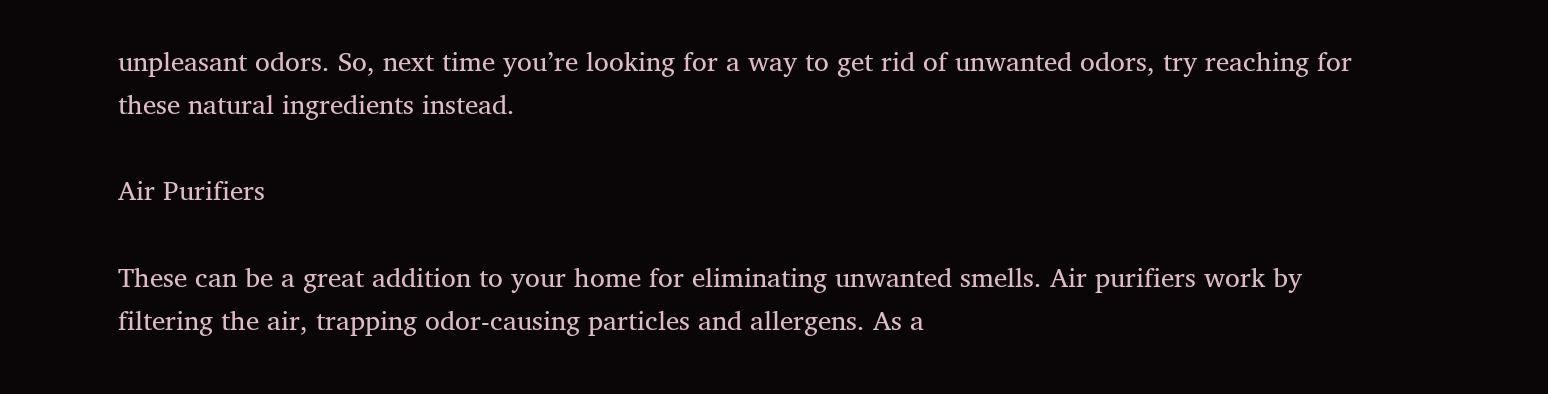unpleasant odors. So, next time you’re looking for a way to get rid of unwanted odors, try reaching for these natural ingredients instead.

Air Purifiers

These can be a great addition to your home for eliminating unwanted smells. Air purifiers work by filtering the air, trapping odor-causing particles and allergens. As a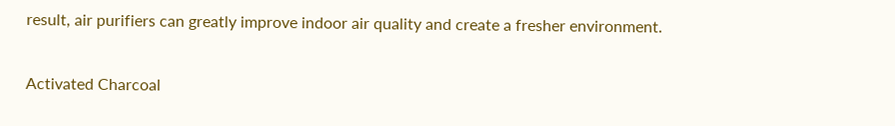result, air purifiers can greatly improve indoor air quality and create a fresher environment.

Activated Charcoal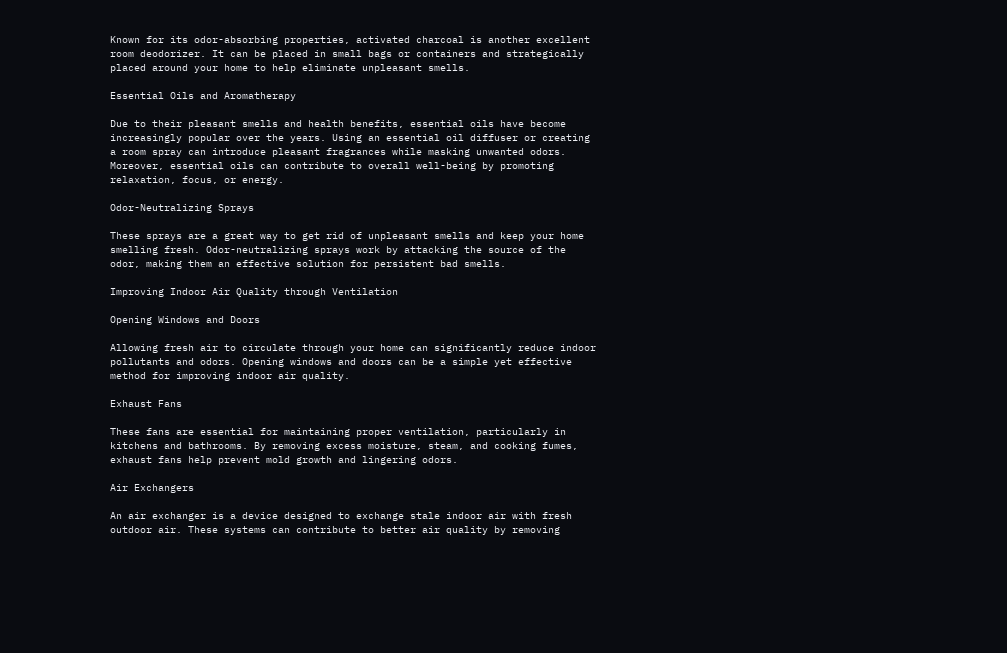Known for its odor-absorbing properties, activated charcoal is another excellent room deodorizer. It can be placed in small bags or containers and strategically placed around your home to help eliminate unpleasant smells.

Essential Oils and Aromatherapy

Due to their pleasant smells and health benefits, essential oils have become increasingly popular over the years. Using an essential oil diffuser or creating a room spray can introduce pleasant fragrances while masking unwanted odors. Moreover, essential oils can contribute to overall well-being by promoting relaxation, focus, or energy.

Odor-Neutralizing Sprays

These sprays are a great way to get rid of unpleasant smells and keep your home smelling fresh. Odor-neutralizing sprays work by attacking the source of the odor, making them an effective solution for persistent bad smells.

Improving Indoor Air Quality through Ventilation

Opening Windows and Doors

Allowing fresh air to circulate through your home can significantly reduce indoor pollutants and odors. Opening windows and doors can be a simple yet effective method for improving indoor air quality.

Exhaust Fans

These fans are essential for maintaining proper ventilation, particularly in kitchens and bathrooms. By removing excess moisture, steam, and cooking fumes, exhaust fans help prevent mold growth and lingering odors.

Air Exchangers

An air exchanger is a device designed to exchange stale indoor air with fresh outdoor air. These systems can contribute to better air quality by removing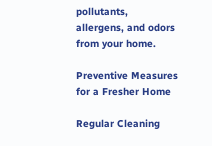pollutants, allergens, and odors from your home.

Preventive Measures for a Fresher Home

Regular Cleaning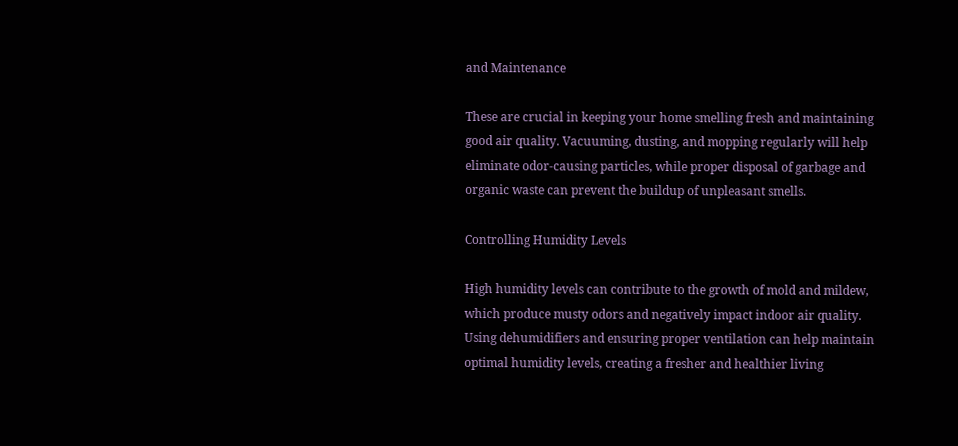and Maintenance

These are crucial in keeping your home smelling fresh and maintaining good air quality. Vacuuming, dusting, and mopping regularly will help eliminate odor-causing particles, while proper disposal of garbage and organic waste can prevent the buildup of unpleasant smells.

Controlling Humidity Levels

High humidity levels can contribute to the growth of mold and mildew, which produce musty odors and negatively impact indoor air quality. Using dehumidifiers and ensuring proper ventilation can help maintain optimal humidity levels, creating a fresher and healthier living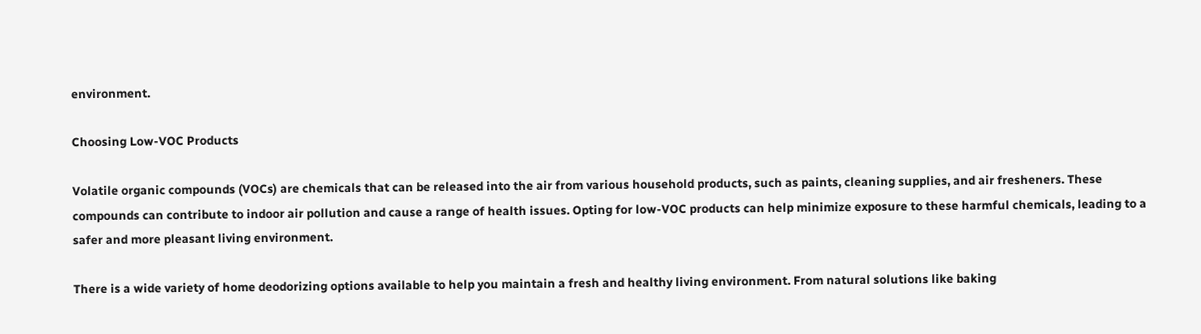environment.

Choosing Low-VOC Products

Volatile organic compounds (VOCs) are chemicals that can be released into the air from various household products, such as paints, cleaning supplies, and air fresheners. These compounds can contribute to indoor air pollution and cause a range of health issues. Opting for low-VOC products can help minimize exposure to these harmful chemicals, leading to a safer and more pleasant living environment.

There is a wide variety of home deodorizing options available to help you maintain a fresh and healthy living environment. From natural solutions like baking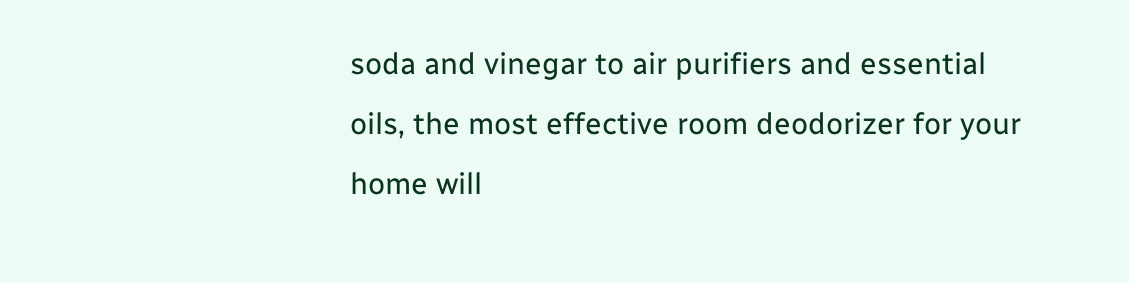soda and vinegar to air purifiers and essential oils, the most effective room deodorizer for your home will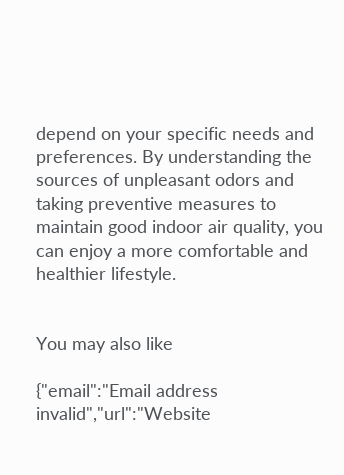depend on your specific needs and preferences. By understanding the sources of unpleasant odors and taking preventive measures to maintain good indoor air quality, you can enjoy a more comfortable and healthier lifestyle.


You may also like

{"email":"Email address invalid","url":"Website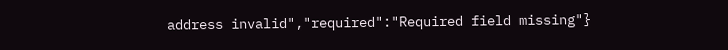address invalid","required":"Required field missing"}